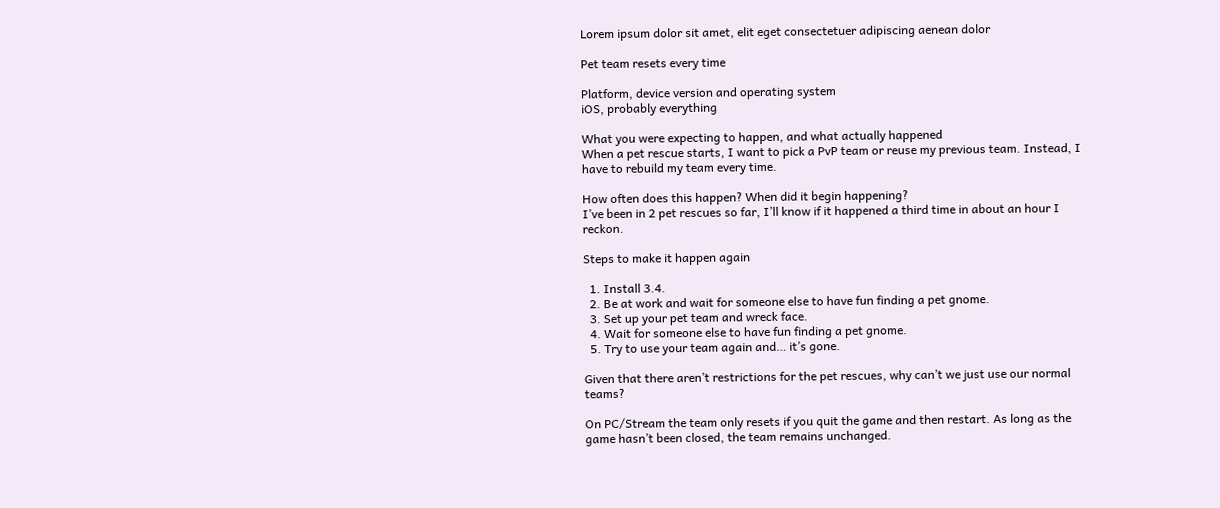Lorem ipsum dolor sit amet, elit eget consectetuer adipiscing aenean dolor

Pet team resets every time

Platform, device version and operating system
iOS, probably everything

What you were expecting to happen, and what actually happened
When a pet rescue starts, I want to pick a PvP team or reuse my previous team. Instead, I have to rebuild my team every time.

How often does this happen? When did it begin happening?
I’ve been in 2 pet rescues so far, I’ll know if it happened a third time in about an hour I reckon.

Steps to make it happen again

  1. Install 3.4.
  2. Be at work and wait for someone else to have fun finding a pet gnome.
  3. Set up your pet team and wreck face.
  4. Wait for someone else to have fun finding a pet gnome.
  5. Try to use your team again and… it’s gone.

Given that there aren’t restrictions for the pet rescues, why can’t we just use our normal teams?

On PC/Stream the team only resets if you quit the game and then restart. As long as the game hasn’t been closed, the team remains unchanged.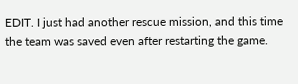EDIT. I just had another rescue mission, and this time the team was saved even after restarting the game.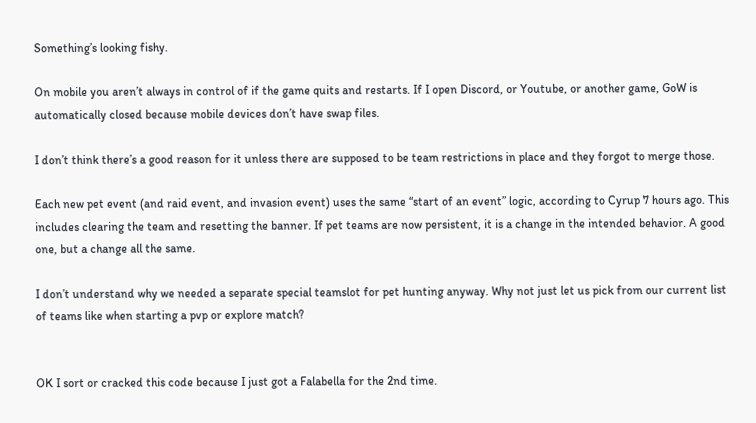Something’s looking fishy.

On mobile you aren’t always in control of if the game quits and restarts. If I open Discord, or Youtube, or another game, GoW is automatically closed because mobile devices don’t have swap files.

I don’t think there’s a good reason for it unless there are supposed to be team restrictions in place and they forgot to merge those.

Each new pet event (and raid event, and invasion event) uses the same “start of an event” logic, according to Cyrup 7 hours ago. This includes clearing the team and resetting the banner. If pet teams are now persistent, it is a change in the intended behavior. A good one, but a change all the same.

I don’t understand why we needed a separate special teamslot for pet hunting anyway. Why not just let us pick from our current list of teams like when starting a pvp or explore match?


OK I sort or cracked this code because I just got a Falabella for the 2nd time.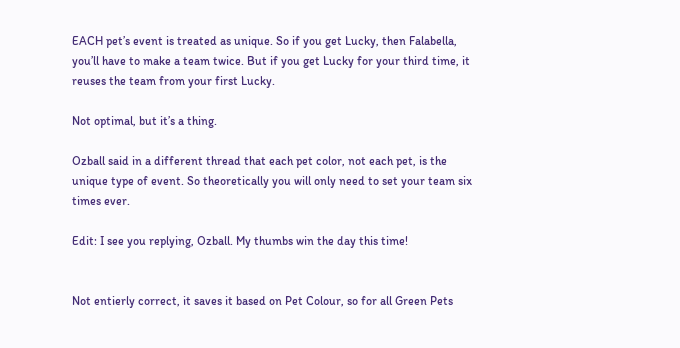EACH pet’s event is treated as unique. So if you get Lucky, then Falabella, you’ll have to make a team twice. But if you get Lucky for your third time, it reuses the team from your first Lucky.

Not optimal, but it’s a thing.

Ozball said in a different thread that each pet color, not each pet, is the unique type of event. So theoretically you will only need to set your team six times ever.

Edit: I see you replying, Ozball. My thumbs win the day this time!


Not entierly correct, it saves it based on Pet Colour, so for all Green Pets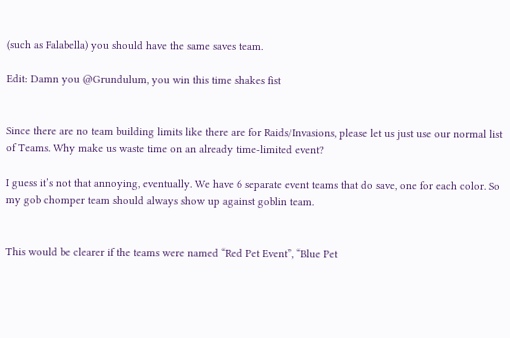(such as Falabella) you should have the same saves team.

Edit: Damn you @Grundulum, you win this time shakes fist


Since there are no team building limits like there are for Raids/Invasions, please let us just use our normal list of Teams. Why make us waste time on an already time-limited event?

I guess it’s not that annoying, eventually. We have 6 separate event teams that do save, one for each color. So my gob chomper team should always show up against goblin team.


This would be clearer if the teams were named “Red Pet Event”, “Blue Pet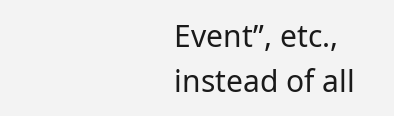Event”, etc., instead of all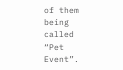of them being called “Pet Event”.